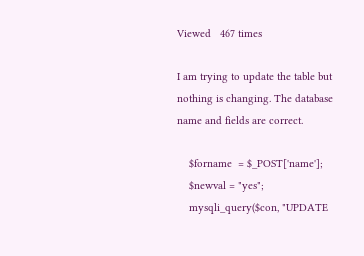Viewed   467 times

I am trying to update the table but nothing is changing. The database name and fields are correct.

    $forname  = $_POST['name'];
    $newval = "yes";
    mysqli_query($con, "UPDATE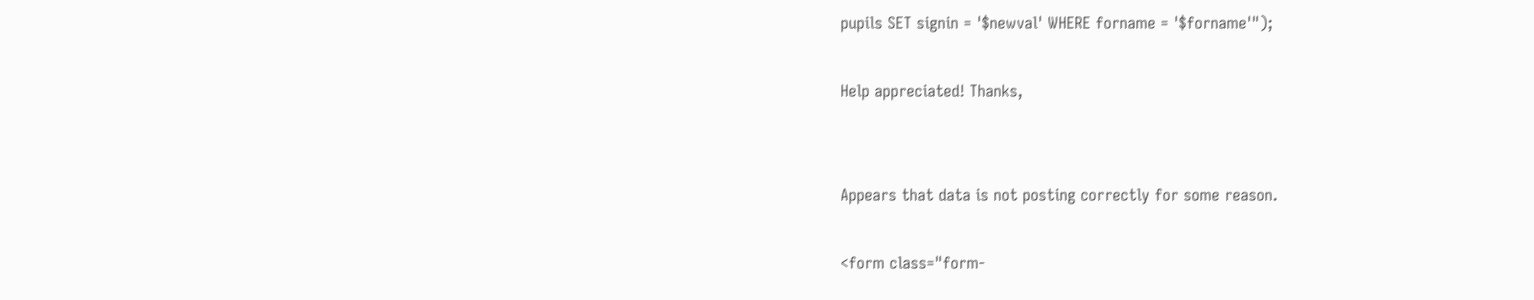pupils SET signin = '$newval' WHERE forname = '$forname'");

Help appreciated! Thanks,


Appears that data is not posting correctly for some reason.

<form class="form-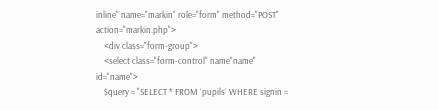inline" name="markin" role="form" method="POST" action="markin.php">
    <div class="form-group">
    <select class="form-control" name"name" id="name">
    $query = "SELECT * FROM `pupils` WHERE signin =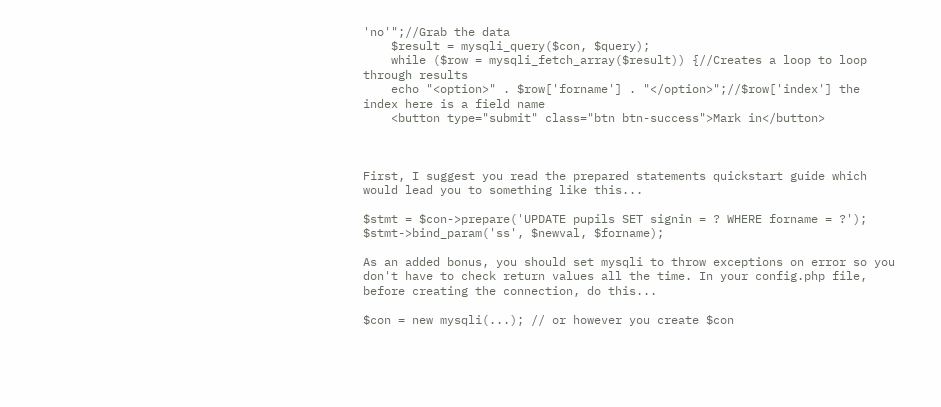'no'";//Grab the data
    $result = mysqli_query($con, $query);
    while ($row = mysqli_fetch_array($result)) {//Creates a loop to loop through results
    echo "<option>" . $row['forname'] . "</option>";//$row['index'] the index here is a field name
    <button type="submit" class="btn btn-success">Mark in</button>



First, I suggest you read the prepared statements quickstart guide which would lead you to something like this...

$stmt = $con->prepare('UPDATE pupils SET signin = ? WHERE forname = ?');
$stmt->bind_param('ss', $newval, $forname);

As an added bonus, you should set mysqli to throw exceptions on error so you don't have to check return values all the time. In your config.php file, before creating the connection, do this...

$con = new mysqli(...); // or however you create $con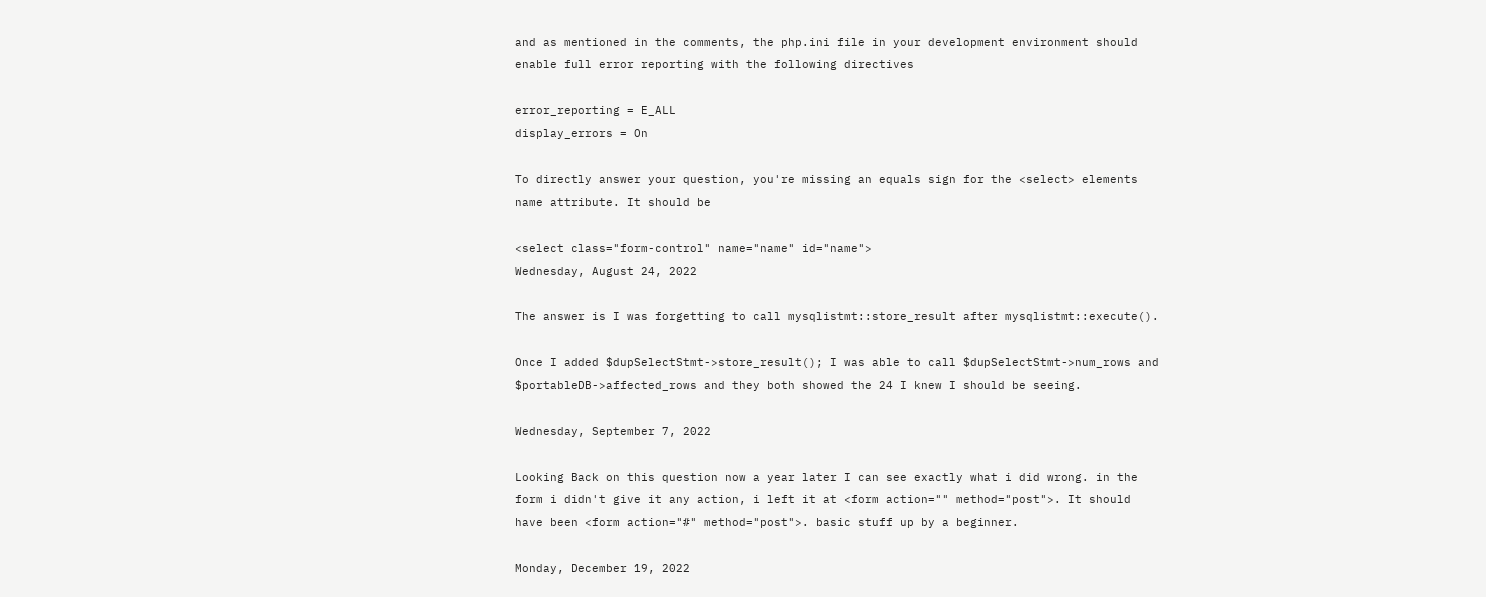and as mentioned in the comments, the php.ini file in your development environment should enable full error reporting with the following directives

error_reporting = E_ALL
display_errors = On

To directly answer your question, you're missing an equals sign for the <select> elements name attribute. It should be

<select class="form-control" name="name" id="name">
Wednesday, August 24, 2022

The answer is I was forgetting to call mysqlistmt::store_result after mysqlistmt::execute().

Once I added $dupSelectStmt->store_result(); I was able to call $dupSelectStmt->num_rows and $portableDB->affected_rows and they both showed the 24 I knew I should be seeing.

Wednesday, September 7, 2022

Looking Back on this question now a year later I can see exactly what i did wrong. in the form i didn't give it any action, i left it at <form action="" method="post">. It should have been <form action="#" method="post">. basic stuff up by a beginner.

Monday, December 19, 2022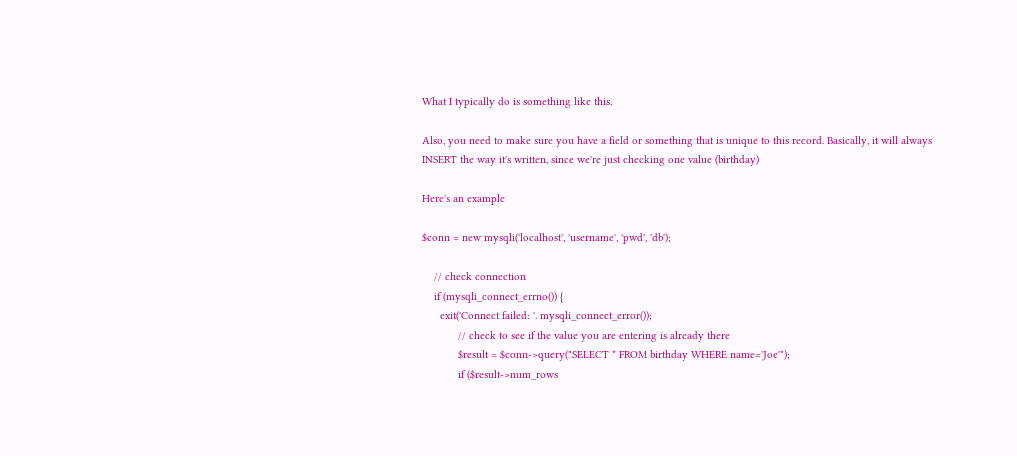What I typically do is something like this.

Also, you need to make sure you have a field or something that is unique to this record. Basically, it will always INSERT the way it's written, since we're just checking one value (birthday)

Here's an example

$conn = new mysqli('localhost', 'username', 'pwd', 'db');

    // check connection
    if (mysqli_connect_errno()) {
      exit('Connect failed: '. mysqli_connect_error());
            // check to see if the value you are entering is already there
            $result = $conn->query("SELECT * FROM birthday WHERE name='Joe'");
            if ($result->num_rows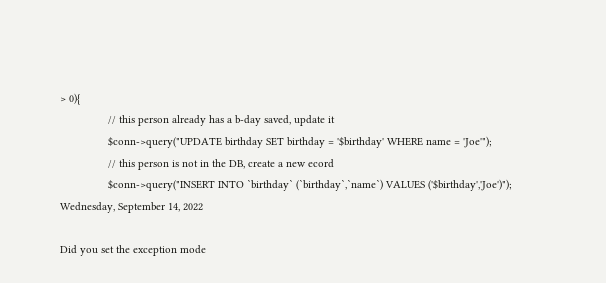> 0){
                // this person already has a b-day saved, update it
                $conn->query("UPDATE birthday SET birthday = '$birthday' WHERE name = 'Joe'");
                // this person is not in the DB, create a new ecord
                $conn->query("INSERT INTO `birthday` (`birthday`,`name`) VALUES ('$birthday','Joe')");
Wednesday, September 14, 2022

Did you set the exception mode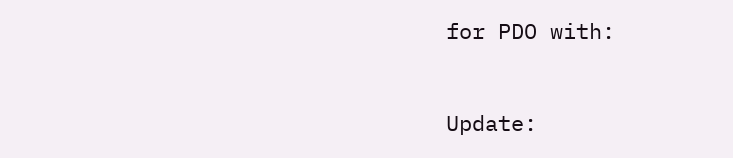for PDO with:


Update: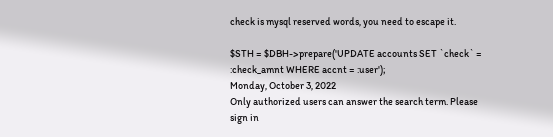check is mysql reserved words, you need to escape it.

$STH = $DBH->prepare('UPDATE accounts SET `check` = :check_amnt WHERE accnt = :user');
Monday, October 3, 2022
Only authorized users can answer the search term. Please sign in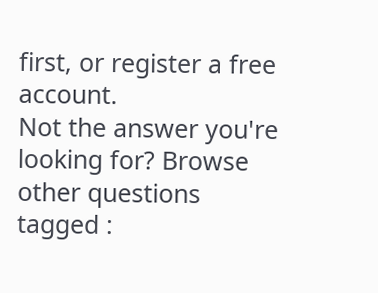first, or register a free account.
Not the answer you're looking for? Browse other questions tagged :